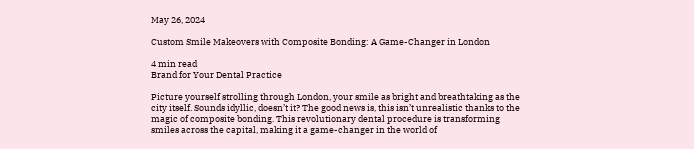May 26, 2024

Custom Smile Makeovers with Composite Bonding: A Game-Changer in London

4 min read
Brand for Your Dental Practice

Picture yourself strolling through London, your smile as bright and breathtaking as the city itself. Sounds idyllic, doesn’t it? The good news is, this isn’t unrealistic thanks to the magic of composite bonding. This revolutionary dental procedure is transforming smiles across the capital, making it a game-changer in the world of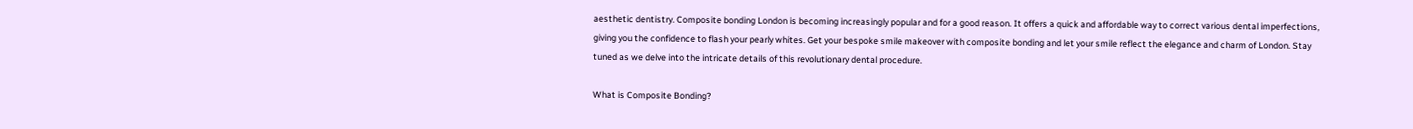aesthetic dentistry. Composite bonding London is becoming increasingly popular and for a good reason. It offers a quick and affordable way to correct various dental imperfections, giving you the confidence to flash your pearly whites. Get your bespoke smile makeover with composite bonding and let your smile reflect the elegance and charm of London. Stay tuned as we delve into the intricate details of this revolutionary dental procedure.

What is Composite Bonding?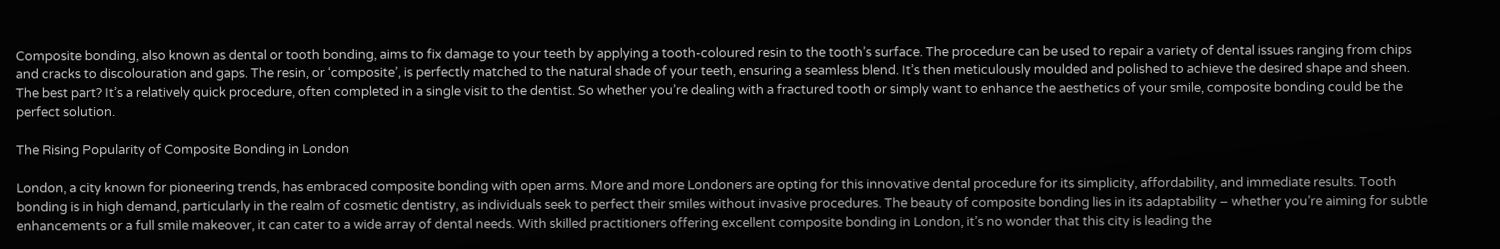Composite bonding, also known as dental or tooth bonding, aims to fix damage to your teeth by applying a tooth-coloured resin to the tooth’s surface. The procedure can be used to repair a variety of dental issues ranging from chips and cracks to discolouration and gaps. The resin, or ‘composite’, is perfectly matched to the natural shade of your teeth, ensuring a seamless blend. It’s then meticulously moulded and polished to achieve the desired shape and sheen. The best part? It’s a relatively quick procedure, often completed in a single visit to the dentist. So whether you’re dealing with a fractured tooth or simply want to enhance the aesthetics of your smile, composite bonding could be the perfect solution.

The Rising Popularity of Composite Bonding in London

London, a city known for pioneering trends, has embraced composite bonding with open arms. More and more Londoners are opting for this innovative dental procedure for its simplicity, affordability, and immediate results. Tooth bonding is in high demand, particularly in the realm of cosmetic dentistry, as individuals seek to perfect their smiles without invasive procedures. The beauty of composite bonding lies in its adaptability – whether you’re aiming for subtle enhancements or a full smile makeover, it can cater to a wide array of dental needs. With skilled practitioners offering excellent composite bonding in London, it’s no wonder that this city is leading the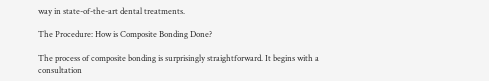way in state-of-the-art dental treatments.

The Procedure: How is Composite Bonding Done?

The process of composite bonding is surprisingly straightforward. It begins with a consultation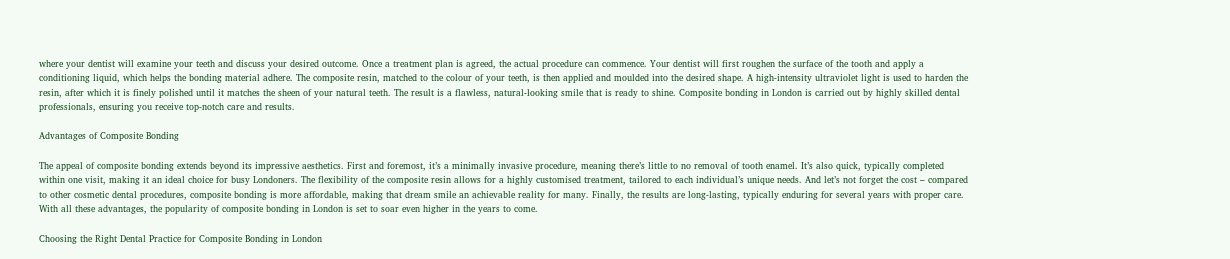where your dentist will examine your teeth and discuss your desired outcome. Once a treatment plan is agreed, the actual procedure can commence. Your dentist will first roughen the surface of the tooth and apply a conditioning liquid, which helps the bonding material adhere. The composite resin, matched to the colour of your teeth, is then applied and moulded into the desired shape. A high-intensity ultraviolet light is used to harden the resin, after which it is finely polished until it matches the sheen of your natural teeth. The result is a flawless, natural-looking smile that is ready to shine. Composite bonding in London is carried out by highly skilled dental professionals, ensuring you receive top-notch care and results.

Advantages of Composite Bonding

The appeal of composite bonding extends beyond its impressive aesthetics. First and foremost, it’s a minimally invasive procedure, meaning there’s little to no removal of tooth enamel. It’s also quick, typically completed within one visit, making it an ideal choice for busy Londoners. The flexibility of the composite resin allows for a highly customised treatment, tailored to each individual’s unique needs. And let’s not forget the cost – compared to other cosmetic dental procedures, composite bonding is more affordable, making that dream smile an achievable reality for many. Finally, the results are long-lasting, typically enduring for several years with proper care. With all these advantages, the popularity of composite bonding in London is set to soar even higher in the years to come.

Choosing the Right Dental Practice for Composite Bonding in London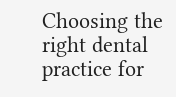Choosing the right dental practice for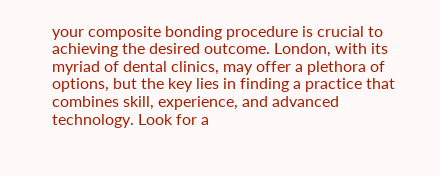your composite bonding procedure is crucial to achieving the desired outcome. London, with its myriad of dental clinics, may offer a plethora of options, but the key lies in finding a practice that combines skill, experience, and advanced technology. Look for a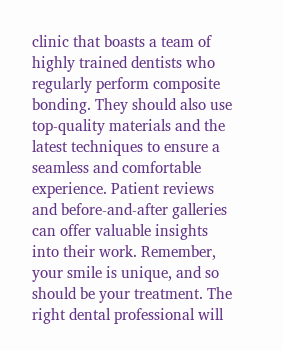clinic that boasts a team of highly trained dentists who regularly perform composite bonding. They should also use top-quality materials and the latest techniques to ensure a seamless and comfortable experience. Patient reviews and before-and-after galleries can offer valuable insights into their work. Remember, your smile is unique, and so should be your treatment. The right dental professional will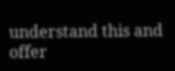understand this and offer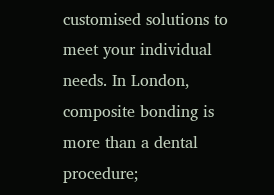customised solutions to meet your individual needs. In London, composite bonding is more than a dental procedure;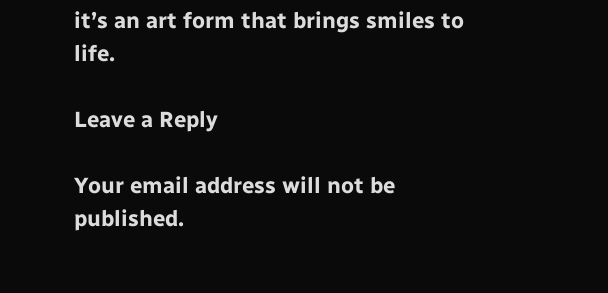it’s an art form that brings smiles to life.

Leave a Reply

Your email address will not be published.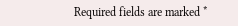Required fields are marked *